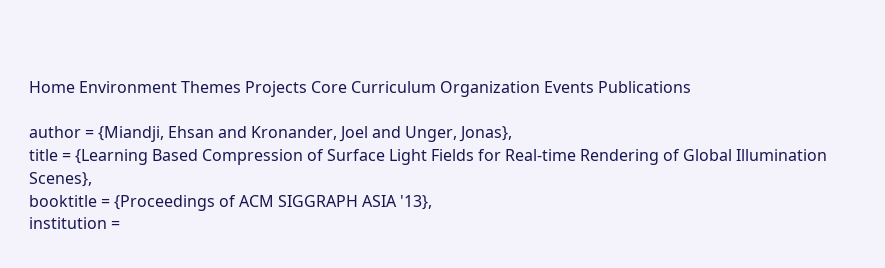Home Environment Themes Projects Core Curriculum Organization Events Publications

author = {Miandji, Ehsan and Kronander, Joel and Unger, Jonas},
title = {Learning Based Compression of Surface Light Fields for Real-time Rendering of Global Illumination Scenes},
booktitle = {Proceedings of ACM SIGGRAPH ASIA '13},
institution =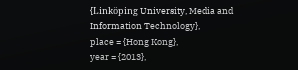{Linköping University, Media and Information Technology},
place = {Hong Kong},
year = {2013},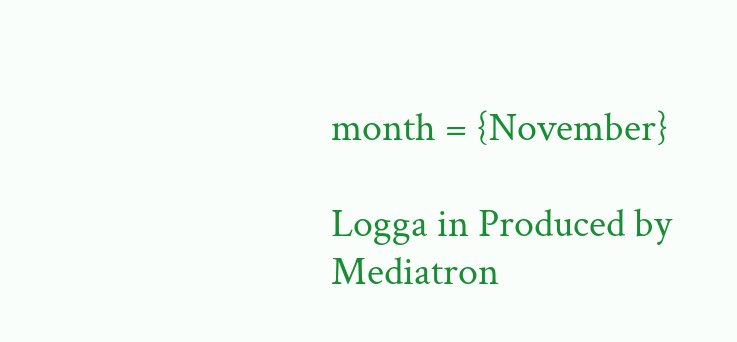month = {November}

Logga in Produced by Mediatron